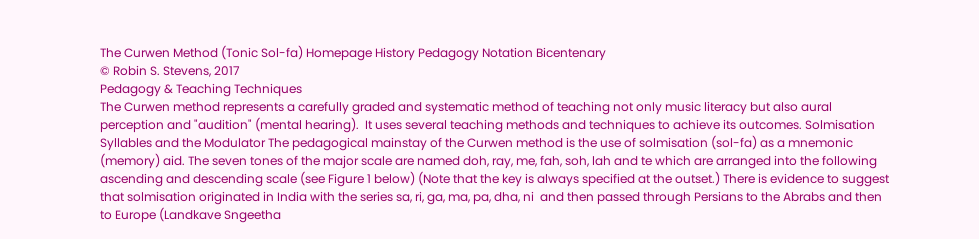The Curwen Method (Tonic Sol-fa) Homepage History Pedagogy Notation Bicentenary
© Robin S. Stevens, 2017
Pedagogy & Teaching Techniques
The Curwen method represents a carefully graded and systematic method of teaching not only music literacy but also aural perception and "audition" (mental hearing).  It uses several teaching methods and techniques to achieve its outcomes. Solmisation Syllables and the Modulator The pedagogical mainstay of the Curwen method is the use of solmisation (sol-fa) as a mnemonic (memory) aid. The seven tones of the major scale are named doh, ray, me, fah, soh, lah and te which are arranged into the following ascending and descending scale (see Figure 1 below) (Note that the key is always specified at the outset.) There is evidence to suggest that solmisation originated in India with the series sa, ri, ga, ma, pa, dha, ni  and then passed through Persians to the Abrabs and then to Europe (Landkave Sngeetha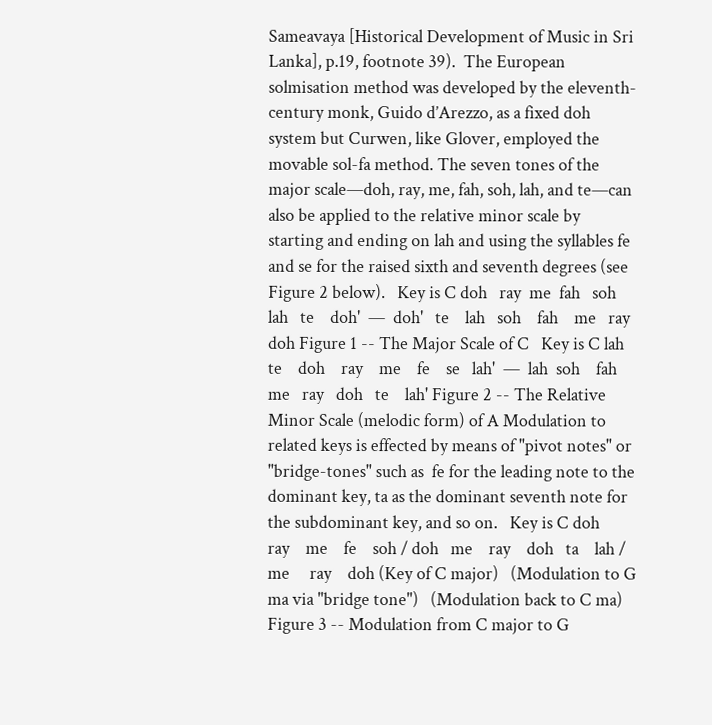Sameavaya [Historical Development of Music in Sri Lanka], p.19, footnote 39).  The European solmisation method was developed by the eleventh-century monk, Guido d’Arezzo, as a fixed doh system but Curwen, like Glover, employed the movable sol-fa method. The seven tones of the major scale—doh, ray, me, fah, soh, lah, and te—can also be applied to the relative minor scale by starting and ending on lah and using the syllables fe and se for the raised sixth and seventh degrees (see Figure 2 below).   Key is C doh   ray  me  fah   soh   lah   te    doh'  —  doh'   te    lah   soh    fah    me   ray   doh Figure 1 -- The Major Scale of C   Key is C lah    te    doh    ray    me    fe    se   lah'  —  lah  soh    fah    me   ray   doh   te    lah' Figure 2 -- The Relative Minor Scale (melodic form) of A Modulation to related keys is effected by means of "pivot notes" or "bridge-tones" such as  fe for the leading note to the dominant key, ta as the dominant seventh note for the subdominant key, and so on.   Key is C doh    ray    me    fe    soh / doh   me    ray    doh   ta    lah / me     ray    doh (Key of C major)   (Modulation to G ma via "bridge tone")   (Modulation back to C ma)   Figure 3 -- Modulation from C major to G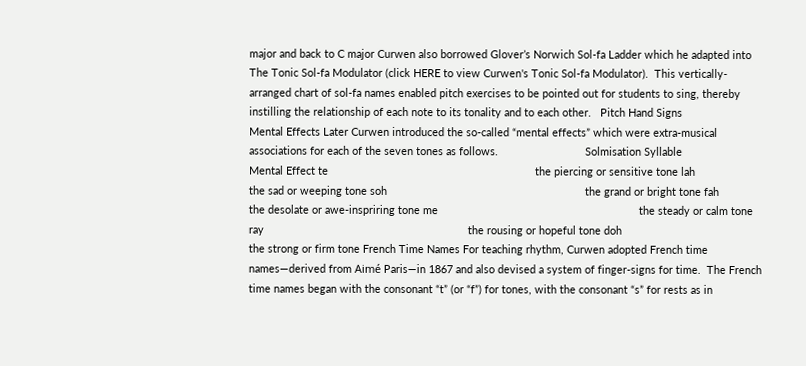major and back to C major Curwen also borrowed Glover’s Norwich Sol-fa Ladder which he adapted into The Tonic Sol-fa Modulator (click HERE to view Curwen's Tonic Sol-fa Modulator).  This vertically-arranged chart of sol-fa names enabled pitch exercises to be pointed out for students to sing, thereby instilling the relationship of each note to its tonality and to each other.   Pitch Hand Signs                               Mental Effects Later Curwen introduced the so-called “mental effects” which were extra-musical associations for each of the seven tones as follows.                             Solmisation Syllable                                                                   Mental Effect te                                                                     the piercing or sensitive tone lah                                                                   the sad or weeping tone soh                                                                  the grand or bright tone fah                                                                   the desolate or awe-inspriring tone me                                                                   the steady or calm tone ray                                                                    the rousing or hopeful tone doh                                                                  the strong or firm tone French Time Names For teaching rhythm, Curwen adopted French time names—derived from Aimé Paris—in 1867 and also devised a system of finger-signs for time.  The French time names began with the consonant “t” (or “f”) for tones, with the consonant “s” for rests as in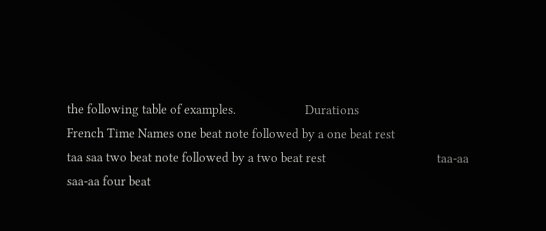the following table of examples.                       Durations                                                                 French Time Names one beat note followed by a one beat rest                                     taa saa two beat note followed by a two beat rest                                     taa-aa  saa-aa four beat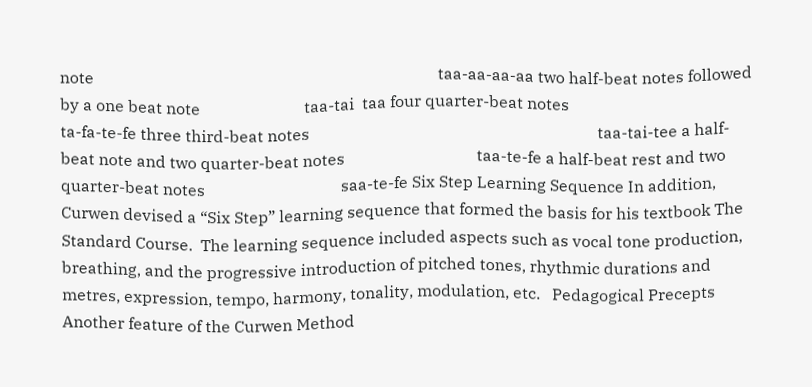note                                                                                      taa-aa-aa-aa two half-beat notes followed by a one beat note                          taa-tai  taa four quarter-beat notes                                                                     ta-fa-te-fe three third-beat notes                                                                        taa-tai-tee a half-beat note and two quarter-beat notes                                 taa-te-fe a half-beat rest and two quarter-beat notes                                  saa-te-fe Six Step Learning Sequence In addition, Curwen devised a “Six Step” learning sequence that formed the basis for his textbook The Standard Course.  The learning sequence included aspects such as vocal tone production, breathing, and the progressive introduction of pitched tones, rhythmic durations and metres, expression, tempo, harmony, tonality, modulation, etc.   Pedagogical Precepts Another feature of the Curwen Method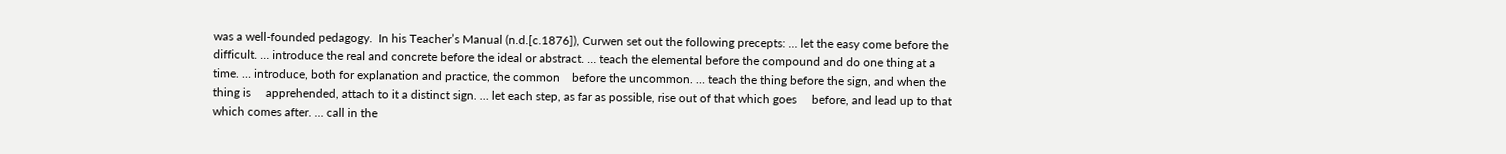was a well-founded pedagogy.  In his Teacher’s Manual (n.d.[c.1876]), Curwen set out the following precepts: … let the easy come before the difficult. … introduce the real and concrete before the ideal or abstract. … teach the elemental before the compound and do one thing at a     time. … introduce, both for explanation and practice, the common    before the uncommon. … teach the thing before the sign, and when the thing is     apprehended, attach to it a distinct sign. … let each step, as far as possible, rise out of that which goes     before, and lead up to that which comes after. … call in the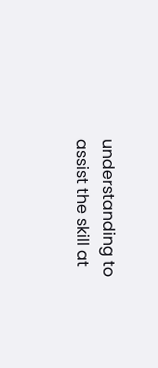understanding to assist the skill at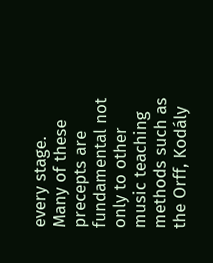every stage. Many of these precepts are fundamental not only to other music teaching methods such as the Orff, Kodály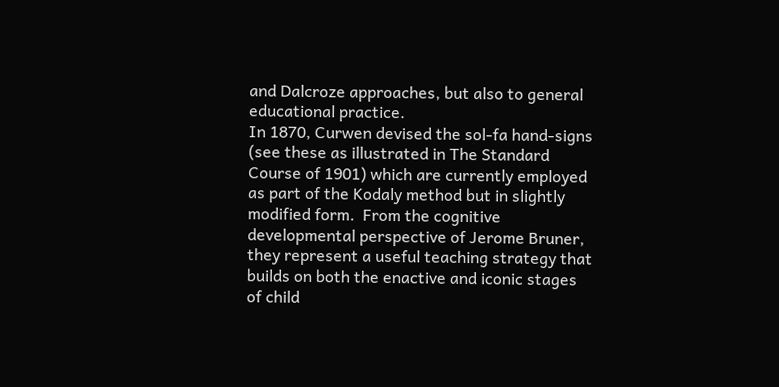and Dalcroze approaches, but also to general educational practice.
In 1870, Curwen devised the sol-fa hand-signs (see these as illustrated in The Standard Course of 1901) which are currently employed as part of the Kodaly method but in slightly modified form.  From the cognitive developmental perspective of Jerome Bruner, they represent a useful teaching strategy that builds on both the enactive and iconic stages of child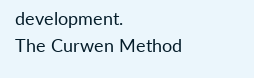development.
The Curwen Method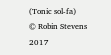(Tonic sol-fa)
© Robin Stevens 2017